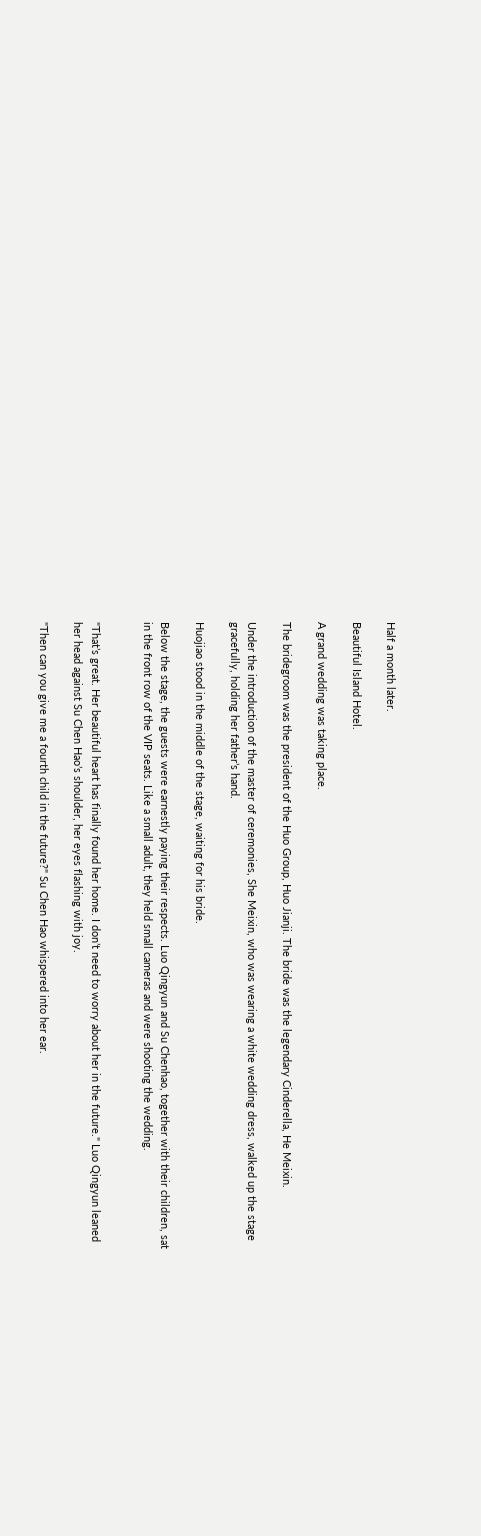Half a month later.

Beautiful Island Hotel.

A grand wedding was taking place.

The bridegroom was the president of the Huo Group, Huo Jianji. The bride was the legendary Cinderella, He Meixin.

Under the introduction of the master of ceremonies, She Meixin, who was wearing a white wedding dress, walked up the stage gracefully, holding her father’s hand.

Huojiao stood in the middle of the stage, waiting for his bride.

Below the stage, the guests were earnestly paying their respects. Luo Qingyun and Su Chenhao, together with their children, sat in the front row of the VIP seats. Like a small adult, they held small cameras and were shooting the wedding.


"That’s great. Her beautiful heart has finally found her home. I don’t need to worry about her in the future." Luo Qingyun leaned her head against Su Chen Hao’s shoulder, her eyes flashing with joy.

"Then can you give me a fourth child in the future?" Su Chen Hao whispered into her ear.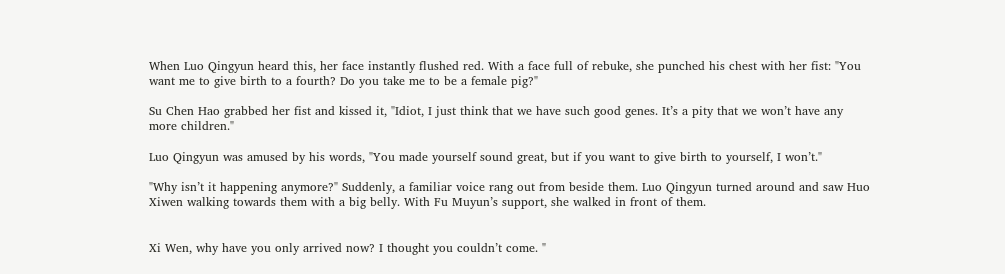When Luo Qingyun heard this, her face instantly flushed red. With a face full of rebuke, she punched his chest with her fist: "You want me to give birth to a fourth? Do you take me to be a female pig?"

Su Chen Hao grabbed her fist and kissed it, "Idiot, I just think that we have such good genes. It’s a pity that we won’t have any more children."

Luo Qingyun was amused by his words, "You made yourself sound great, but if you want to give birth to yourself, I won’t."

"Why isn’t it happening anymore?" Suddenly, a familiar voice rang out from beside them. Luo Qingyun turned around and saw Huo Xiwen walking towards them with a big belly. With Fu Muyun’s support, she walked in front of them.


Xi Wen, why have you only arrived now? I thought you couldn’t come. "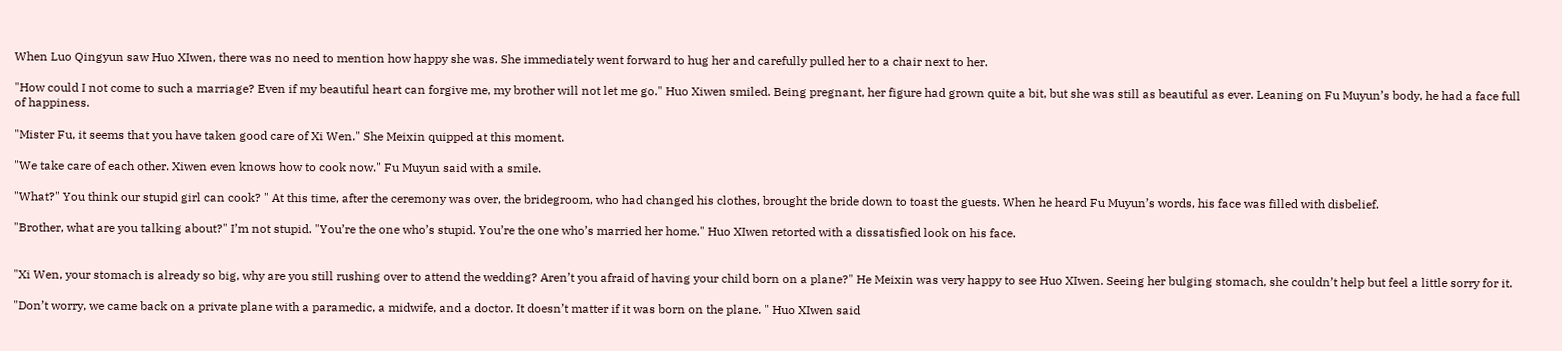When Luo Qingyun saw Huo XIwen, there was no need to mention how happy she was. She immediately went forward to hug her and carefully pulled her to a chair next to her.

"How could I not come to such a marriage? Even if my beautiful heart can forgive me, my brother will not let me go." Huo Xiwen smiled. Being pregnant, her figure had grown quite a bit, but she was still as beautiful as ever. Leaning on Fu Muyun’s body, he had a face full of happiness.

"Mister Fu, it seems that you have taken good care of Xi Wen." She Meixin quipped at this moment.

"We take care of each other. Xiwen even knows how to cook now." Fu Muyun said with a smile.

"What?" You think our stupid girl can cook? " At this time, after the ceremony was over, the bridegroom, who had changed his clothes, brought the bride down to toast the guests. When he heard Fu Muyun’s words, his face was filled with disbelief.

"Brother, what are you talking about?" I’m not stupid. "You’re the one who’s stupid. You’re the one who’s married her home." Huo XIwen retorted with a dissatisfied look on his face.


"Xi Wen, your stomach is already so big, why are you still rushing over to attend the wedding? Aren’t you afraid of having your child born on a plane?" He Meixin was very happy to see Huo XIwen. Seeing her bulging stomach, she couldn’t help but feel a little sorry for it.

"Don’t worry, we came back on a private plane with a paramedic, a midwife, and a doctor. It doesn’t matter if it was born on the plane. " Huo XIwen said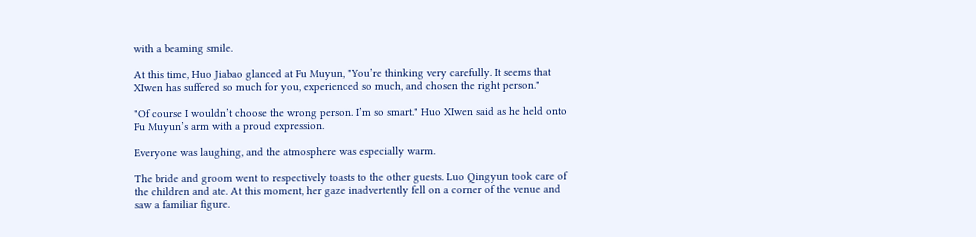with a beaming smile.

At this time, Huo Jiabao glanced at Fu Muyun, "You’re thinking very carefully. It seems that XIwen has suffered so much for you, experienced so much, and chosen the right person."

"Of course I wouldn’t choose the wrong person. I’m so smart." Huo XIwen said as he held onto Fu Muyun’s arm with a proud expression.

Everyone was laughing, and the atmosphere was especially warm.

The bride and groom went to respectively toasts to the other guests. Luo Qingyun took care of the children and ate. At this moment, her gaze inadvertently fell on a corner of the venue and saw a familiar figure.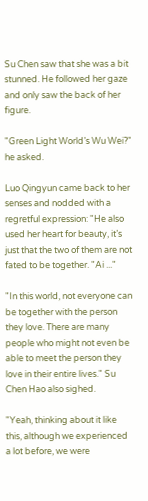Su Chen saw that she was a bit stunned. He followed her gaze and only saw the back of her figure.

"Green Light World’s Wu Wei?" he asked.

Luo Qingyun came back to her senses and nodded with a regretful expression: "He also used her heart for beauty, it’s just that the two of them are not fated to be together. "Ai ..."

"In this world, not everyone can be together with the person they love. There are many people who might not even be able to meet the person they love in their entire lives." Su Chen Hao also sighed.

"Yeah, thinking about it like this, although we experienced a lot before, we were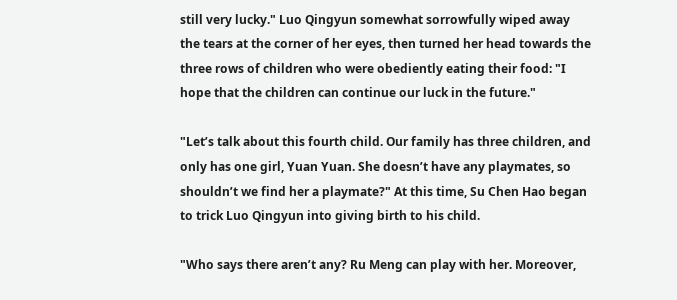still very lucky." Luo Qingyun somewhat sorrowfully wiped away the tears at the corner of her eyes, then turned her head towards the three rows of children who were obediently eating their food: "I hope that the children can continue our luck in the future."

"Let’s talk about this fourth child. Our family has three children, and only has one girl, Yuan Yuan. She doesn’t have any playmates, so shouldn’t we find her a playmate?" At this time, Su Chen Hao began to trick Luo Qingyun into giving birth to his child.

"Who says there aren’t any? Ru Meng can play with her. Moreover,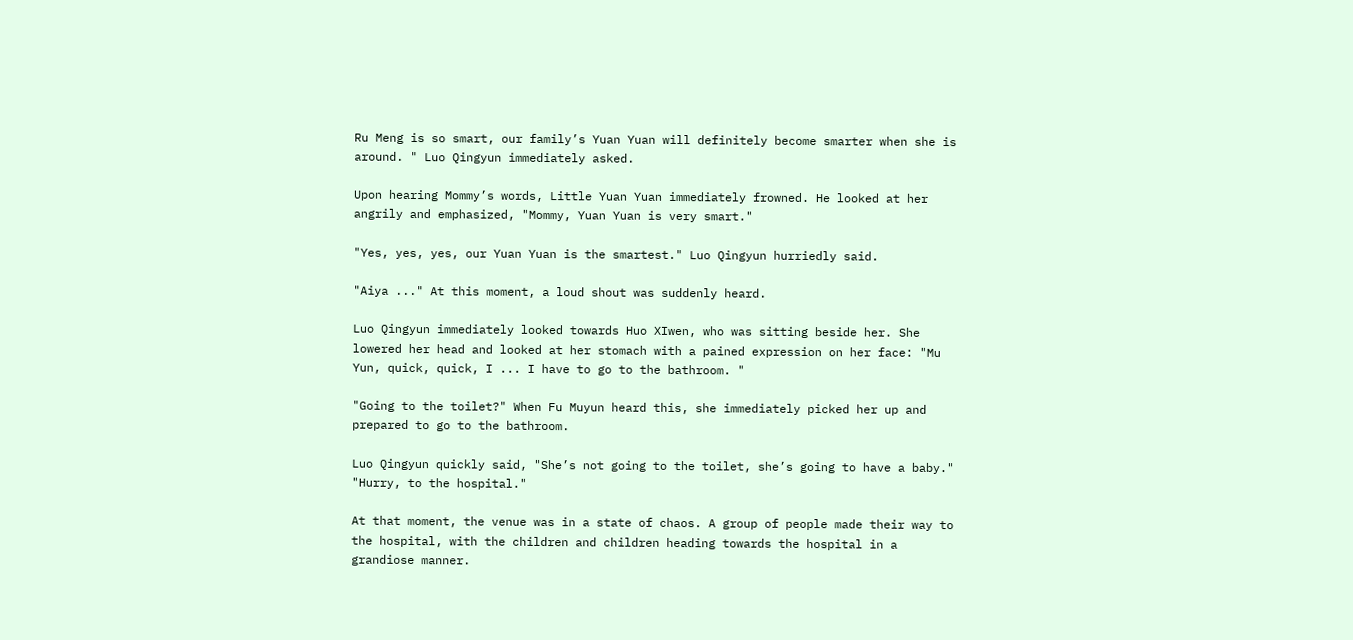Ru Meng is so smart, our family’s Yuan Yuan will definitely become smarter when she is around. " Luo Qingyun immediately asked.

Upon hearing Mommy’s words, Little Yuan Yuan immediately frowned. He looked at her angrily and emphasized, "Mommy, Yuan Yuan is very smart."

"Yes, yes, yes, our Yuan Yuan is the smartest." Luo Qingyun hurriedly said.

"Aiya ..." At this moment, a loud shout was suddenly heard.

Luo Qingyun immediately looked towards Huo XIwen, who was sitting beside her. She lowered her head and looked at her stomach with a pained expression on her face: "Mu Yun, quick, quick, I ... I have to go to the bathroom. "

"Going to the toilet?" When Fu Muyun heard this, she immediately picked her up and prepared to go to the bathroom.

Luo Qingyun quickly said, "She’s not going to the toilet, she’s going to have a baby." "Hurry, to the hospital."

At that moment, the venue was in a state of chaos. A group of people made their way to the hospital, with the children and children heading towards the hospital in a grandiose manner.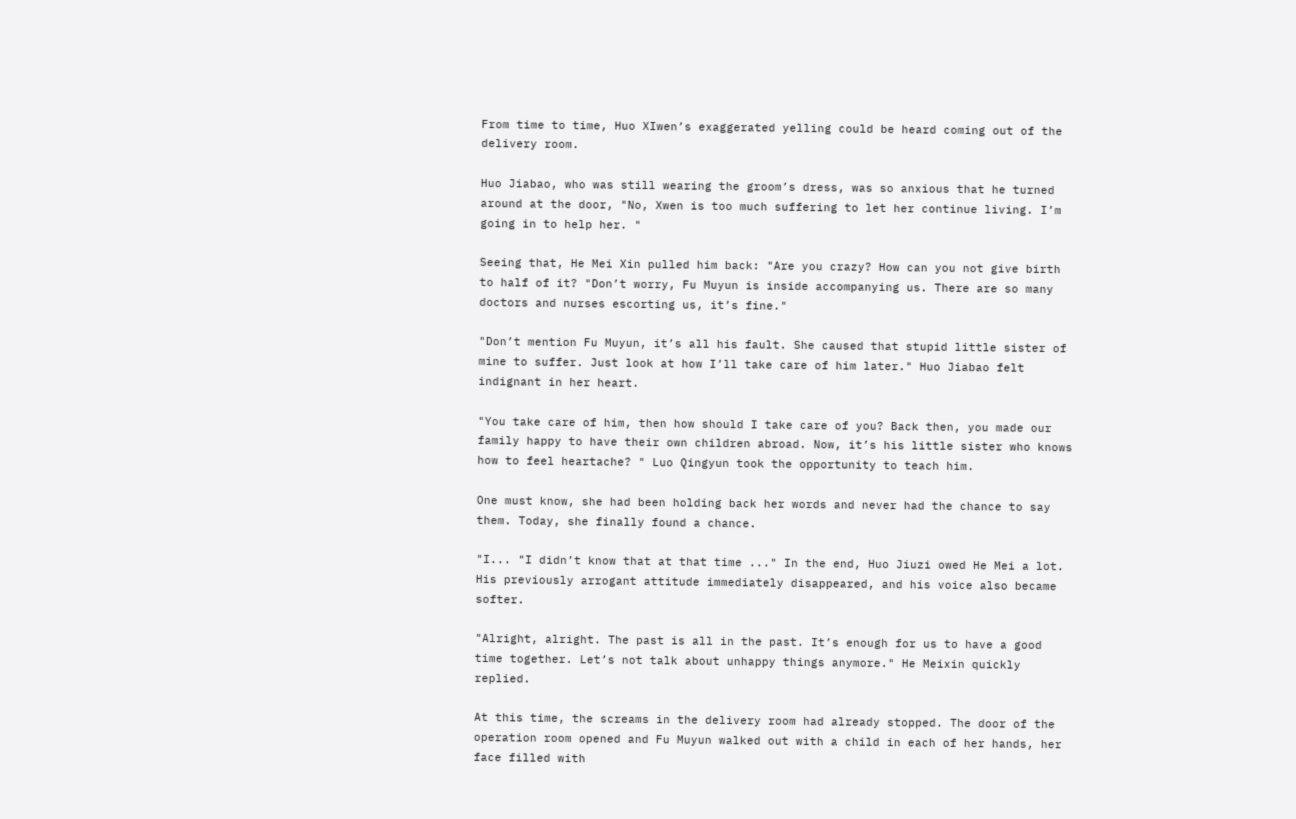From time to time, Huo XIwen’s exaggerated yelling could be heard coming out of the delivery room.

Huo Jiabao, who was still wearing the groom’s dress, was so anxious that he turned around at the door, "No, Xwen is too much suffering to let her continue living. I’m going in to help her. "

Seeing that, He Mei Xin pulled him back: "Are you crazy? How can you not give birth to half of it? "Don’t worry, Fu Muyun is inside accompanying us. There are so many doctors and nurses escorting us, it’s fine."

"Don’t mention Fu Muyun, it’s all his fault. She caused that stupid little sister of mine to suffer. Just look at how I’ll take care of him later." Huo Jiabao felt indignant in her heart.

"You take care of him, then how should I take care of you? Back then, you made our family happy to have their own children abroad. Now, it’s his little sister who knows how to feel heartache? " Luo Qingyun took the opportunity to teach him.

One must know, she had been holding back her words and never had the chance to say them. Today, she finally found a chance.

"I... "I didn’t know that at that time ..." In the end, Huo Jiuzi owed He Mei a lot. His previously arrogant attitude immediately disappeared, and his voice also became softer.

"Alright, alright. The past is all in the past. It’s enough for us to have a good time together. Let’s not talk about unhappy things anymore." He Meixin quickly replied.

At this time, the screams in the delivery room had already stopped. The door of the operation room opened and Fu Muyun walked out with a child in each of her hands, her face filled with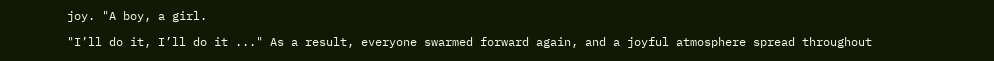joy. "A boy, a girl.

"I’ll do it, I’ll do it ..." As a result, everyone swarmed forward again, and a joyful atmosphere spread throughout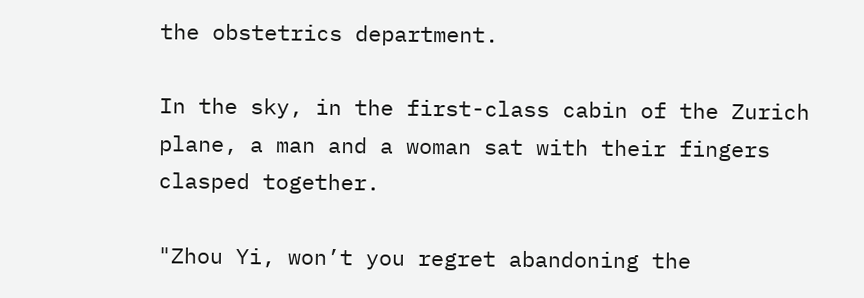the obstetrics department.

In the sky, in the first-class cabin of the Zurich plane, a man and a woman sat with their fingers clasped together.

"Zhou Yi, won’t you regret abandoning the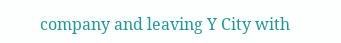company and leaving Y City with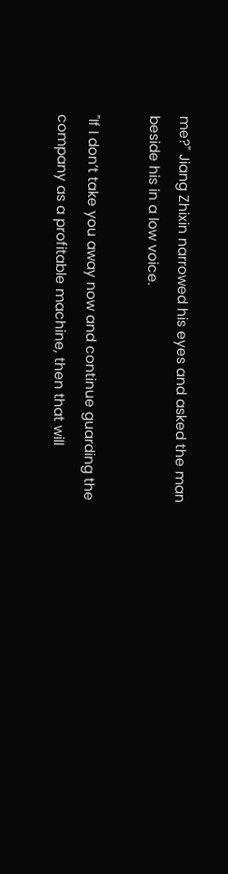me?" Jiang Zhixin narrowed his eyes and asked the man beside his in a low voice.

"If I don’t take you away now and continue guarding the company as a profitable machine, then that will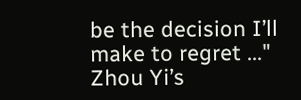be the decision I’ll make to regret ..." Zhou Yi’s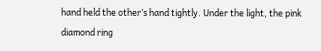hand held the other’s hand tightly. Under the light, the pink diamond ring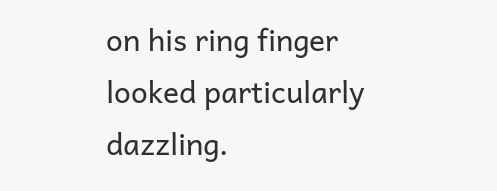on his ring finger looked particularly dazzling.